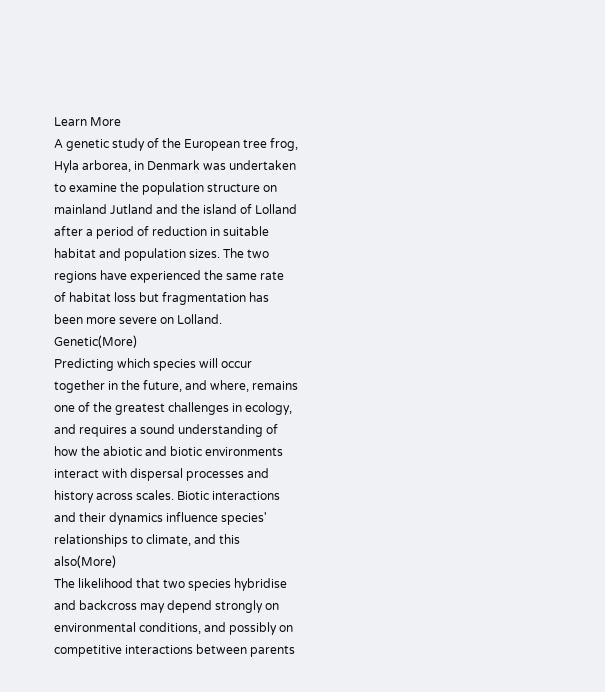Learn More
A genetic study of the European tree frog, Hyla arborea, in Denmark was undertaken to examine the population structure on mainland Jutland and the island of Lolland after a period of reduction in suitable habitat and population sizes. The two regions have experienced the same rate of habitat loss but fragmentation has been more severe on Lolland. Genetic(More)
Predicting which species will occur together in the future, and where, remains one of the greatest challenges in ecology, and requires a sound understanding of how the abiotic and biotic environments interact with dispersal processes and history across scales. Biotic interactions and their dynamics influence species' relationships to climate, and this also(More)
The likelihood that two species hybridise and backcross may depend strongly on environmental conditions, and possibly on competitive interactions between parents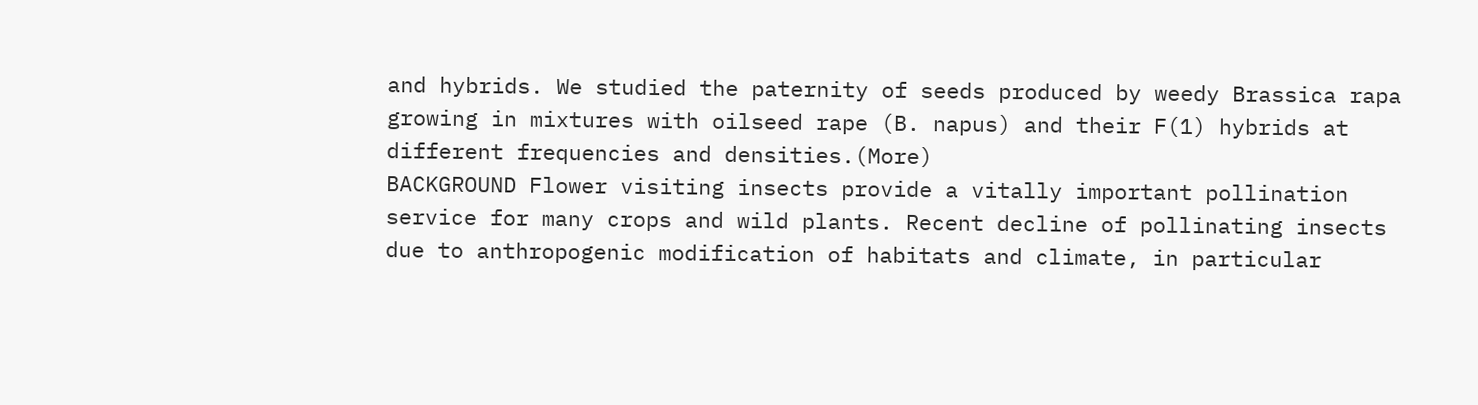and hybrids. We studied the paternity of seeds produced by weedy Brassica rapa growing in mixtures with oilseed rape (B. napus) and their F(1) hybrids at different frequencies and densities.(More)
BACKGROUND Flower visiting insects provide a vitally important pollination service for many crops and wild plants. Recent decline of pollinating insects due to anthropogenic modification of habitats and climate, in particular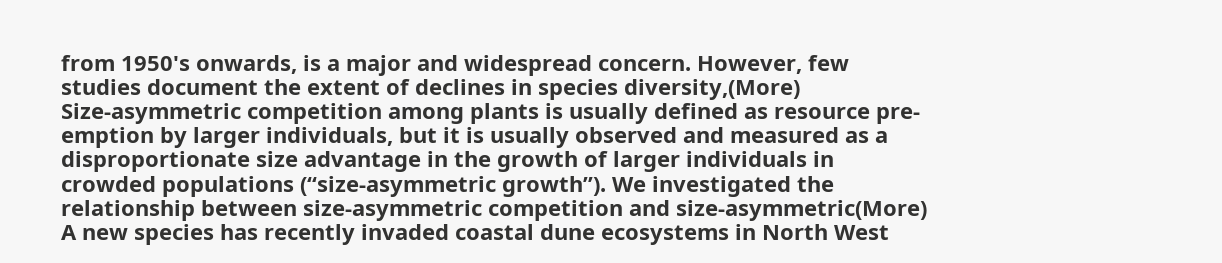from 1950's onwards, is a major and widespread concern. However, few studies document the extent of declines in species diversity,(More)
Size-asymmetric competition among plants is usually defined as resource pre-emption by larger individuals, but it is usually observed and measured as a disproportionate size advantage in the growth of larger individuals in crowded populations (“size-asymmetric growth”). We investigated the relationship between size-asymmetric competition and size-asymmetric(More)
A new species has recently invaded coastal dune ecosystems in North West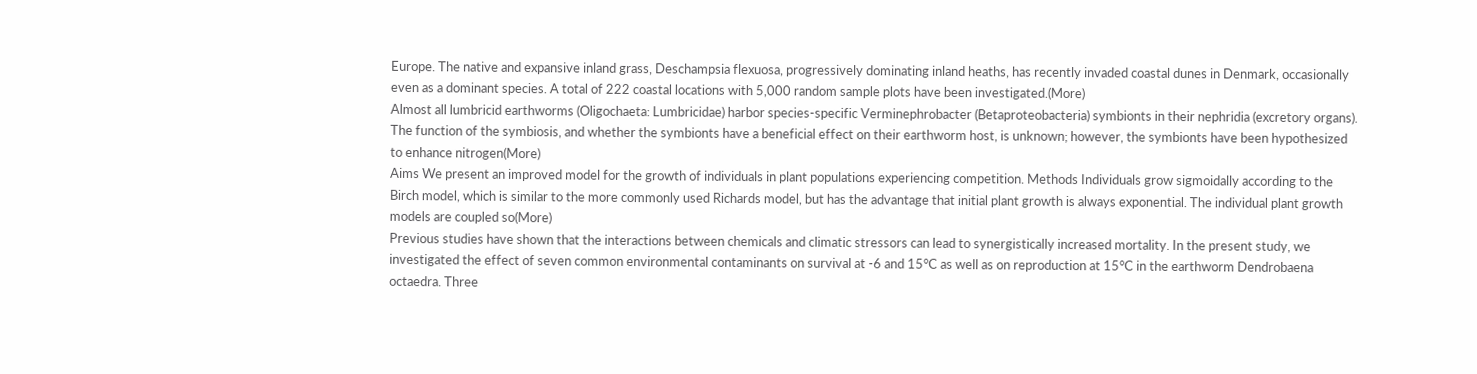Europe. The native and expansive inland grass, Deschampsia flexuosa, progressively dominating inland heaths, has recently invaded coastal dunes in Denmark, occasionally even as a dominant species. A total of 222 coastal locations with 5,000 random sample plots have been investigated.(More)
Almost all lumbricid earthworms (Oligochaeta: Lumbricidae) harbor species-specific Verminephrobacter (Betaproteobacteria) symbionts in their nephridia (excretory organs). The function of the symbiosis, and whether the symbionts have a beneficial effect on their earthworm host, is unknown; however, the symbionts have been hypothesized to enhance nitrogen(More)
Aims We present an improved model for the growth of individuals in plant populations experiencing competition. Methods Individuals grow sigmoidally according to the Birch model, which is similar to the more commonly used Richards model, but has the advantage that initial plant growth is always exponential. The individual plant growth models are coupled so(More)
Previous studies have shown that the interactions between chemicals and climatic stressors can lead to synergistically increased mortality. In the present study, we investigated the effect of seven common environmental contaminants on survival at -6 and 15°C as well as on reproduction at 15°C in the earthworm Dendrobaena octaedra. Three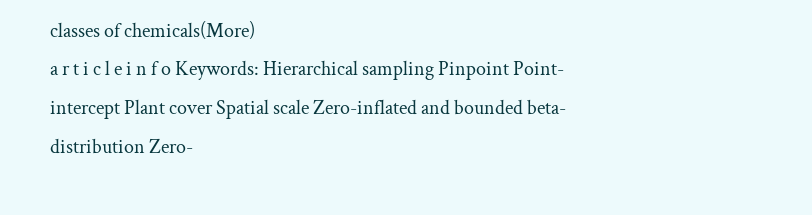classes of chemicals(More)
a r t i c l e i n f o Keywords: Hierarchical sampling Pinpoint Point-intercept Plant cover Spatial scale Zero-inflated and bounded beta-distribution Zero-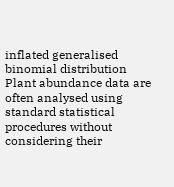inflated generalised binomial distribution Plant abundance data are often analysed using standard statistical procedures without considering their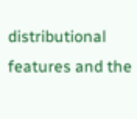distributional features and the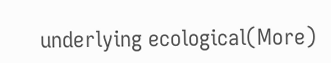underlying ecological(More)